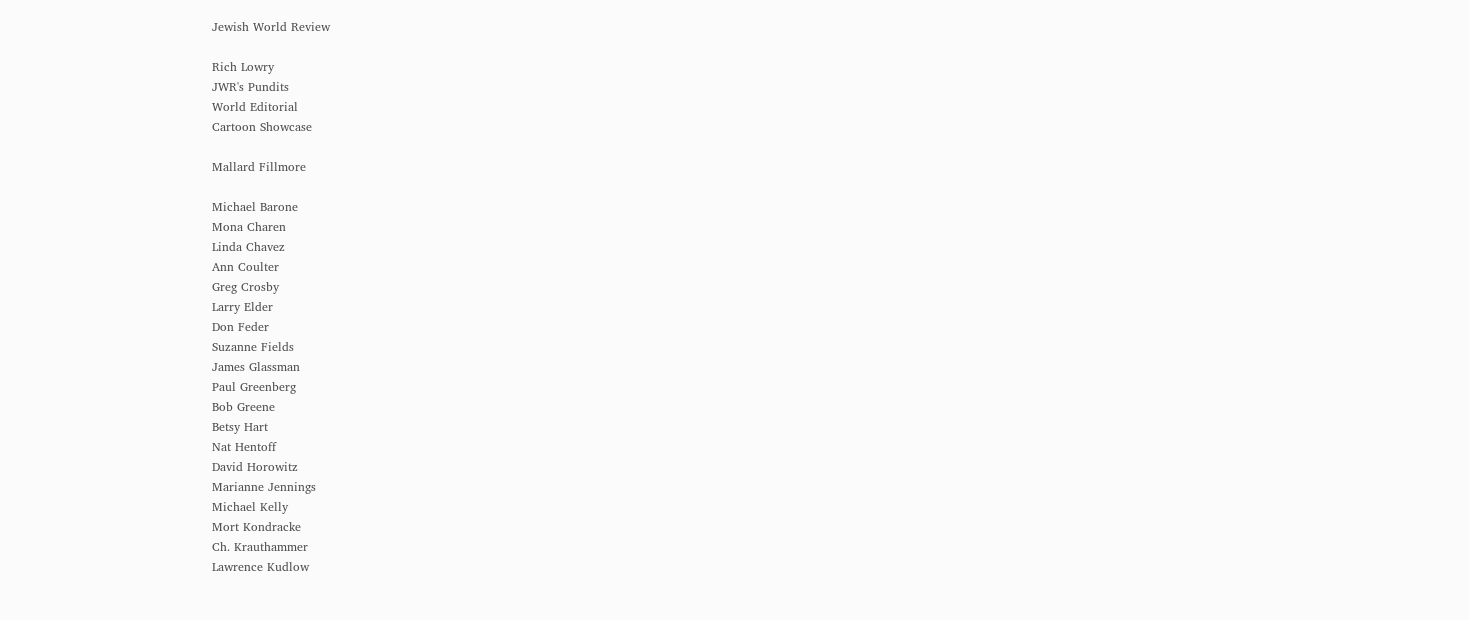Jewish World Review

Rich Lowry
JWR's Pundits
World Editorial
Cartoon Showcase

Mallard Fillmore

Michael Barone
Mona Charen
Linda Chavez
Ann Coulter
Greg Crosby
Larry Elder
Don Feder
Suzanne Fields
James Glassman
Paul Greenberg
Bob Greene
Betsy Hart
Nat Hentoff
David Horowitz
Marianne Jennings
Michael Kelly
Mort Kondracke
Ch. Krauthammer
Lawrence Kudlow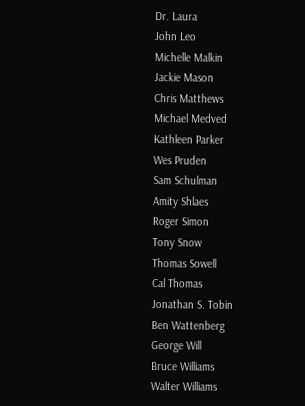Dr. Laura
John Leo
Michelle Malkin
Jackie Mason
Chris Matthews
Michael Medved
Kathleen Parker
Wes Pruden
Sam Schulman
Amity Shlaes
Roger Simon
Tony Snow
Thomas Sowell
Cal Thomas
Jonathan S. Tobin
Ben Wattenberg
George Will
Bruce Williams
Walter Williams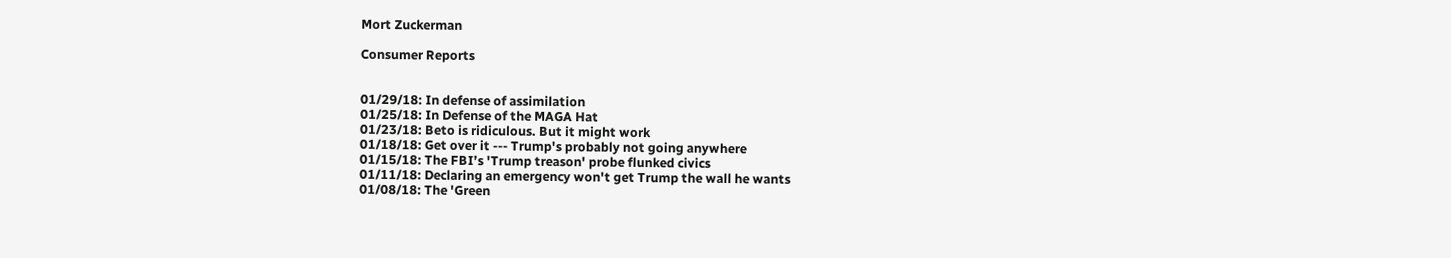Mort Zuckerman

Consumer Reports


01/29/18: In defense of assimilation
01/25/18: In Defense of the MAGA Hat
01/23/18: Beto is ridiculous. But it might work
01/18/18: Get over it --- Trump's probably not going anywhere
01/15/18: The FBI’s 'Trump treason' probe flunked civics
01/11/18: Declaring an emergency won't get Trump the wall he wants
01/08/18: The 'Green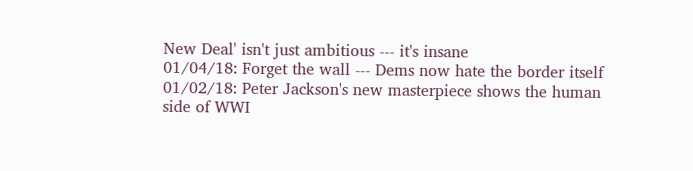New Deal' isn't just ambitious --- it's insane
01/04/18: Forget the wall --- Dems now hate the border itself
01/02/18: Peter Jackson's new masterpiece shows the human side of WWI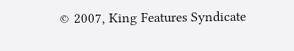© 2007, King Features Syndicate